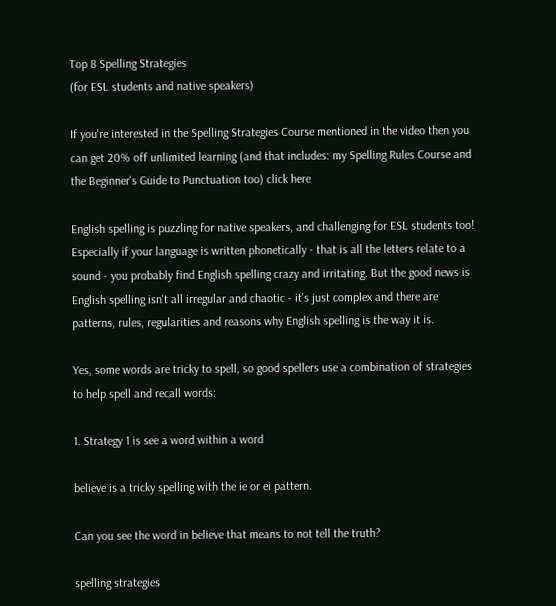Top 8 Spelling Strategies
(for ESL students and native speakers)

If you're interested in the Spelling Strategies Course mentioned in the video then you can get 20% off unlimited learning (and that includes: my Spelling Rules Course and the Beginner's Guide to Punctuation too) click here

English spelling is puzzling for native speakers, and challenging for ESL students too! Especially if your language is written phonetically - that is all the letters relate to a sound - you probably find English spelling crazy and irritating. But the good news is English spelling isn't all irregular and chaotic - it's just complex and there are patterns, rules, regularities and reasons why English spelling is the way it is.

Yes, some words are tricky to spell, so good spellers use a combination of strategies to help spell and recall words:

1. Strategy 1 is see a word within a word

believe is a tricky spelling with the ie or ei pattern.

Can you see the word in believe that means to not tell the truth?

spelling strategies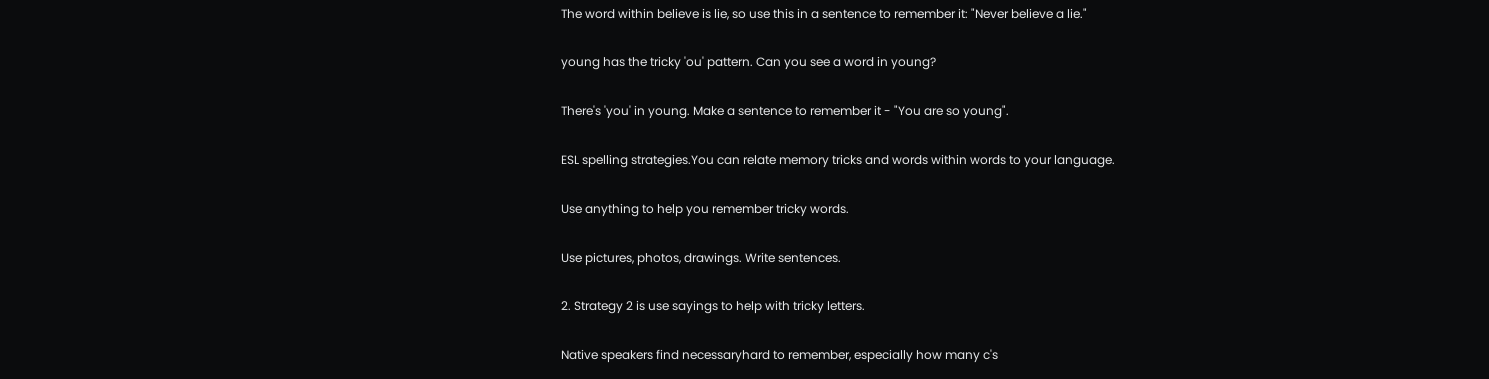The word within believe is lie, so use this in a sentence to remember it: "Never believe a lie."

young has the tricky 'ou' pattern. Can you see a word in young?

There's 'you' in young. Make a sentence to remember it - "You are so young".

ESL spelling strategies.You can relate memory tricks and words within words to your language.

Use anything to help you remember tricky words.

Use pictures, photos, drawings. Write sentences.

2. Strategy 2 is use sayings to help with tricky letters.

Native speakers find necessaryhard to remember, especially how many c's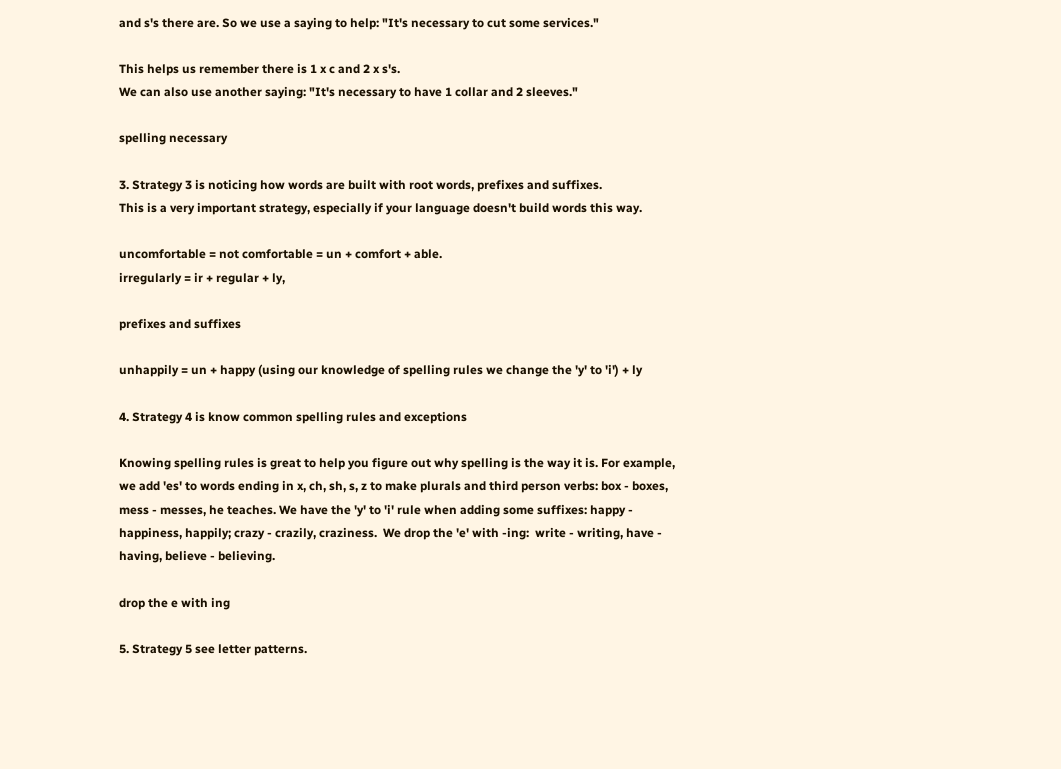and s's there are. So we use a saying to help: "It's necessary to cut some services."

This helps us remember there is 1 x c and 2 x s's.
We can also use another saying: "It's necessary to have 1 collar and 2 sleeves."

spelling necessary

3. Strategy 3 is noticing how words are built with root words, prefixes and suffixes.
This is a very important strategy, especially if your language doesn't build words this way.

uncomfortable = not comfortable = un + comfort + able.
irregularly = ir + regular + ly,

prefixes and suffixes

unhappily = un + happy (using our knowledge of spelling rules we change the 'y' to 'i') + ly

4. Strategy 4 is know common spelling rules and exceptions

Knowing spelling rules is great to help you figure out why spelling is the way it is. For example, we add 'es' to words ending in x, ch, sh, s, z to make plurals and third person verbs: box - boxes, mess - messes, he teaches. We have the 'y' to 'i' rule when adding some suffixes: happy - happiness, happily; crazy - crazily, craziness.  We drop the 'e' with -ing:  write - writing, have - having, believe - believing.

drop the e with ing

5. Strategy 5 see letter patterns.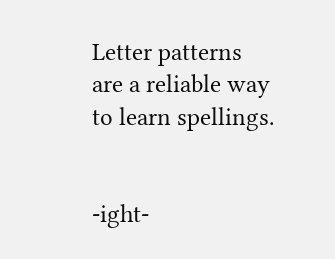Letter patterns are a reliable way to learn spellings.


-ight-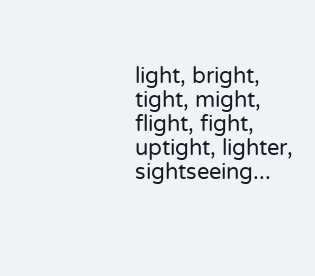light, bright, tight, might, flight, fight, uptight, lighter, sightseeing...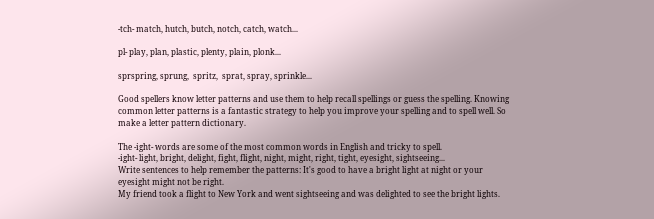-tch- match, hutch, butch, notch, catch, watch...

pl- play, plan, plastic, plenty, plain, plonk...

sprspring, sprung,  spritz,  sprat, spray, sprinkle...

Good spellers know letter patterns and use them to help recall spellings or guess the spelling. Knowing common letter patterns is a fantastic strategy to help you improve your spelling and to spell well. So make a letter pattern dictionary.

The -ight- words are some of the most common words in English and tricky to spell.
-ight- light, bright, delight, fight, flight, night, might, right, tight, eyesight, sightseeing...
Write sentences to help remember the patterns: It's good to have a bright light at night or your
eyesight might not be right.
My friend took a flight to New York and went sightseeing and was delighted to see the bright lights.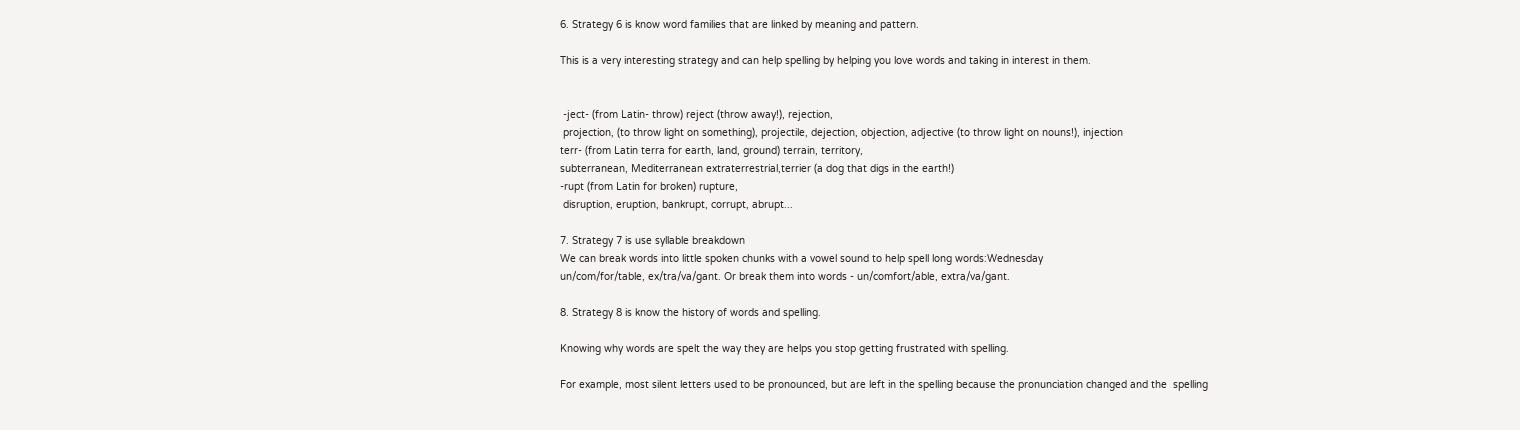6. Strategy 6 is know word families that are linked by meaning and pattern.

This is a very interesting strategy and can help spelling by helping you love words and taking in interest in them.


 -ject- (from Latin- throw) reject (throw away!), rejection,
 projection, (to throw light on something), projectile, dejection, objection, adjective (to throw light on nouns!), injection
terr- (from Latin terra for earth, land, ground) terrain, territory,
subterranean, Mediterranean extraterrestrial,terrier (a dog that digs in the earth!)
-rupt (from Latin for broken) rupture,
 disruption, eruption, bankrupt, corrupt, abrupt...

7. Strategy 7 is use syllable breakdown
We can break words into little spoken chunks with a vowel sound to help spell long words:Wednesday
un/com/for/table, ex/tra/va/gant. Or break them into words - un/comfort/able, extra/va/gant.

8. Strategy 8 is know the history of words and spelling.

Knowing why words are spelt the way they are helps you stop getting frustrated with spelling.

For example, most silent letters used to be pronounced, but are left in the spelling because the pronunciation changed and the  spelling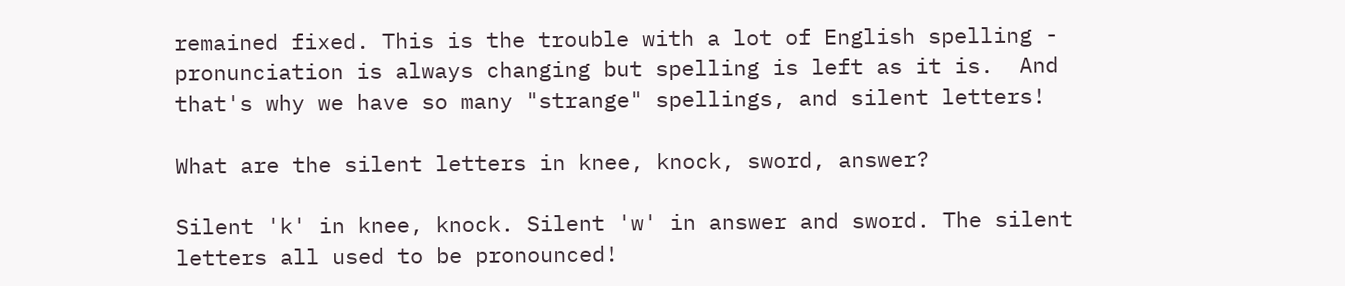remained fixed. This is the trouble with a lot of English spelling - pronunciation is always changing but spelling is left as it is.  And that's why we have so many "strange" spellings, and silent letters!

What are the silent letters in knee, knock, sword, answer?

Silent 'k' in knee, knock. Silent 'w' in answer and sword. The silent letters all used to be pronounced!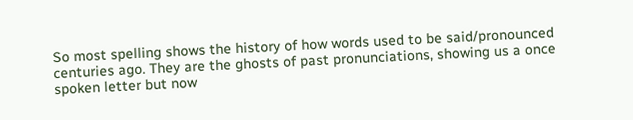So most spelling shows the history of how words used to be said/pronounced centuries ago. They are the ghosts of past pronunciations, showing us a once spoken letter but now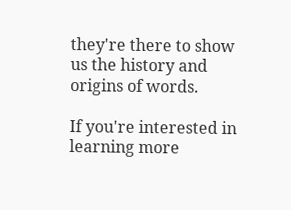they're there to show us the history and origins of words.

If you're interested in learning more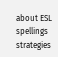about ESL spellings strategies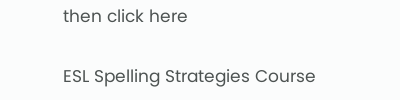then click here

ESL Spelling Strategies Course